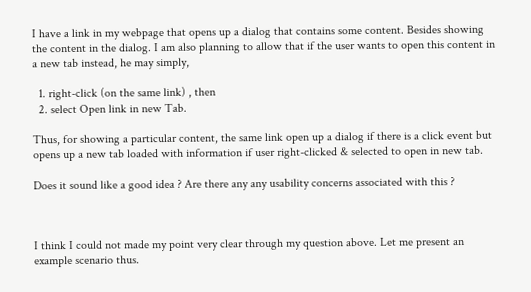I have a link in my webpage that opens up a dialog that contains some content. Besides showing the content in the dialog. I am also planning to allow that if the user wants to open this content in a new tab instead, he may simply,

  1. right-click (on the same link) , then
  2. select Open link in new Tab.

Thus, for showing a particular content, the same link open up a dialog if there is a click event but opens up a new tab loaded with information if user right-clicked & selected to open in new tab.

Does it sound like a good idea ? Are there any any usability concerns associated with this ?



I think I could not made my point very clear through my question above. Let me present an example scenario thus.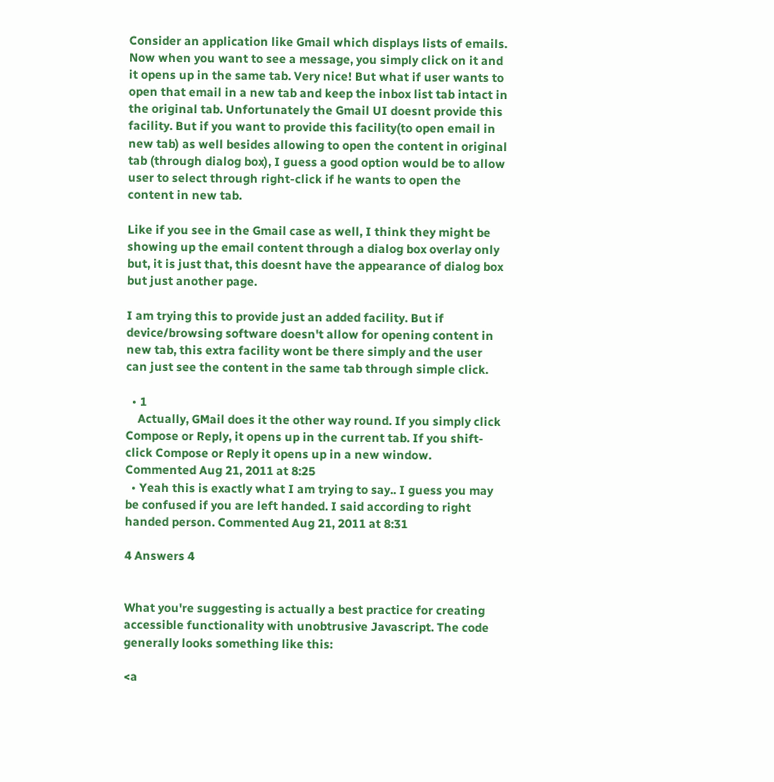Consider an application like Gmail which displays lists of emails. Now when you want to see a message, you simply click on it and it opens up in the same tab. Very nice! But what if user wants to open that email in a new tab and keep the inbox list tab intact in the original tab. Unfortunately the Gmail UI doesnt provide this facility. But if you want to provide this facility(to open email in new tab) as well besides allowing to open the content in original tab (through dialog box), I guess a good option would be to allow user to select through right-click if he wants to open the content in new tab.

Like if you see in the Gmail case as well, I think they might be showing up the email content through a dialog box overlay only but, it is just that, this doesnt have the appearance of dialog box but just another page.

I am trying this to provide just an added facility. But if device/browsing software doesn't allow for opening content in new tab, this extra facility wont be there simply and the user can just see the content in the same tab through simple click.

  • 1
    Actually, GMail does it the other way round. If you simply click Compose or Reply, it opens up in the current tab. If you shift-click Compose or Reply it opens up in a new window. Commented Aug 21, 2011 at 8:25
  • Yeah this is exactly what I am trying to say.. I guess you may be confused if you are left handed. I said according to right handed person. Commented Aug 21, 2011 at 8:31

4 Answers 4


What you're suggesting is actually a best practice for creating accessible functionality with unobtrusive Javascript. The code generally looks something like this:

<a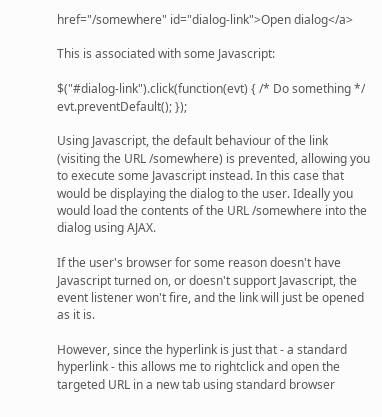href="/somewhere" id="dialog-link">Open dialog</a>

This is associated with some Javascript:

$("#dialog-link").click(function(evt) { /* Do something */ evt.preventDefault(); });

Using Javascript, the default behaviour of the link (visiting the URL /somewhere) is prevented, allowing you to execute some Javascript instead. In this case that would be displaying the dialog to the user. Ideally you would load the contents of the URL /somewhere into the dialog using AJAX.

If the user's browser for some reason doesn't have Javascript turned on, or doesn't support Javascript, the event listener won't fire, and the link will just be opened as it is.

However, since the hyperlink is just that - a standard hyperlink - this allows me to rightclick and open the targeted URL in a new tab using standard browser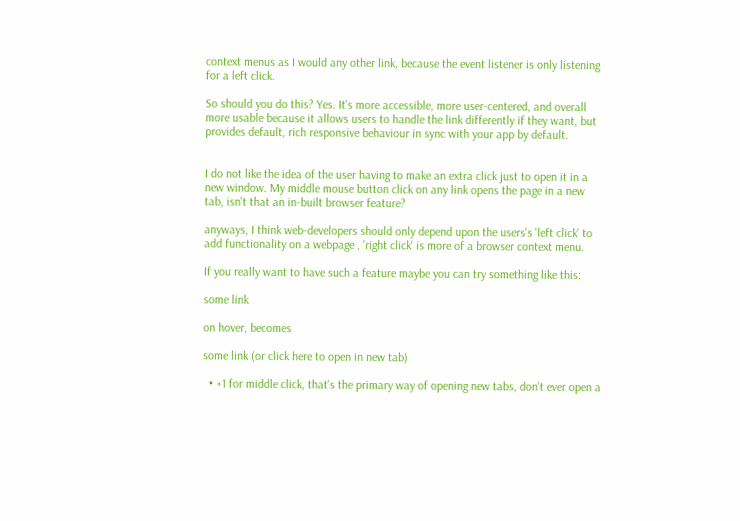context menus as I would any other link, because the event listener is only listening for a left click.

So should you do this? Yes. It's more accessible, more user-centered, and overall more usable because it allows users to handle the link differently if they want, but provides default, rich responsive behaviour in sync with your app by default.


I do not like the idea of the user having to make an extra click just to open it in a new window. My middle mouse button click on any link opens the page in a new tab, isn't that an in-built browser feature?

anyways, I think web-developers should only depend upon the users's 'left click' to add functionality on a webpage , 'right click' is more of a browser context menu.

If you really want to have such a feature maybe you can try something like this:

some link

on hover, becomes

some link (or click here to open in new tab)

  • +1 for middle click, that's the primary way of opening new tabs, don't ever open a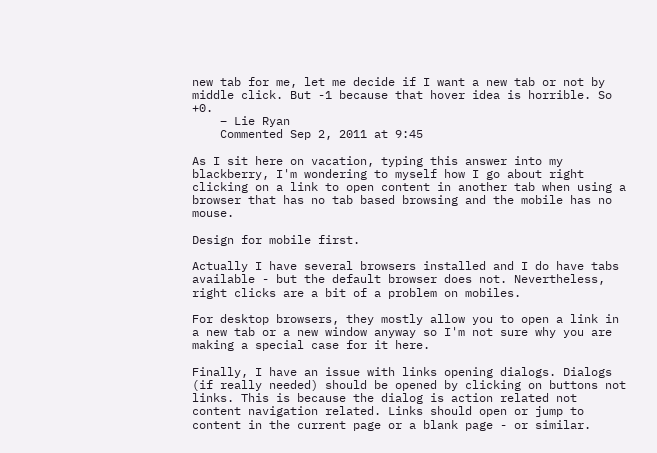new tab for me, let me decide if I want a new tab or not by middle click. But -1 because that hover idea is horrible. So +0.
    – Lie Ryan
    Commented Sep 2, 2011 at 9:45

As I sit here on vacation, typing this answer into my blackberry, I'm wondering to myself how I go about right clicking on a link to open content in another tab when using a browser that has no tab based browsing and the mobile has no mouse.

Design for mobile first.

Actually I have several browsers installed and I do have tabs available - but the default browser does not. Nevertheless, right clicks are a bit of a problem on mobiles.

For desktop browsers, they mostly allow you to open a link in a new tab or a new window anyway so I'm not sure why you are making a special case for it here.

Finally, I have an issue with links opening dialogs. Dialogs (if really needed) should be opened by clicking on buttons not links. This is because the dialog is action related not content navigation related. Links should open or jump to content in the current page or a blank page - or similar.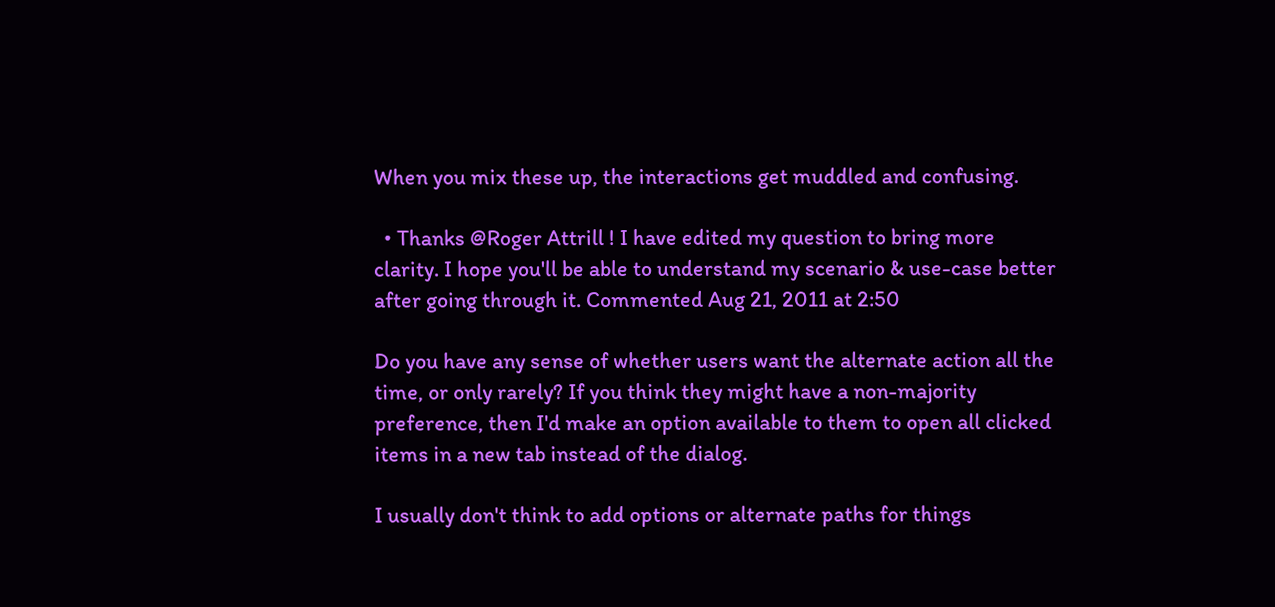When you mix these up, the interactions get muddled and confusing.

  • Thanks @Roger Attrill ! I have edited my question to bring more clarity. I hope you'll be able to understand my scenario & use-case better after going through it. Commented Aug 21, 2011 at 2:50

Do you have any sense of whether users want the alternate action all the time, or only rarely? If you think they might have a non-majority preference, then I'd make an option available to them to open all clicked items in a new tab instead of the dialog.

I usually don't think to add options or alternate paths for things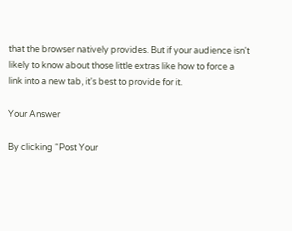that the browser natively provides. But if your audience isn't likely to know about those little extras like how to force a link into a new tab, it's best to provide for it.

Your Answer

By clicking “Post Your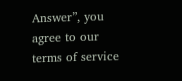Answer”, you agree to our terms of service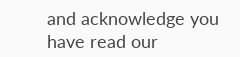and acknowledge you have read our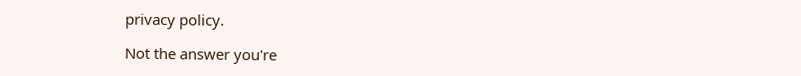privacy policy.

Not the answer you're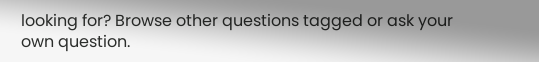looking for? Browse other questions tagged or ask your own question.